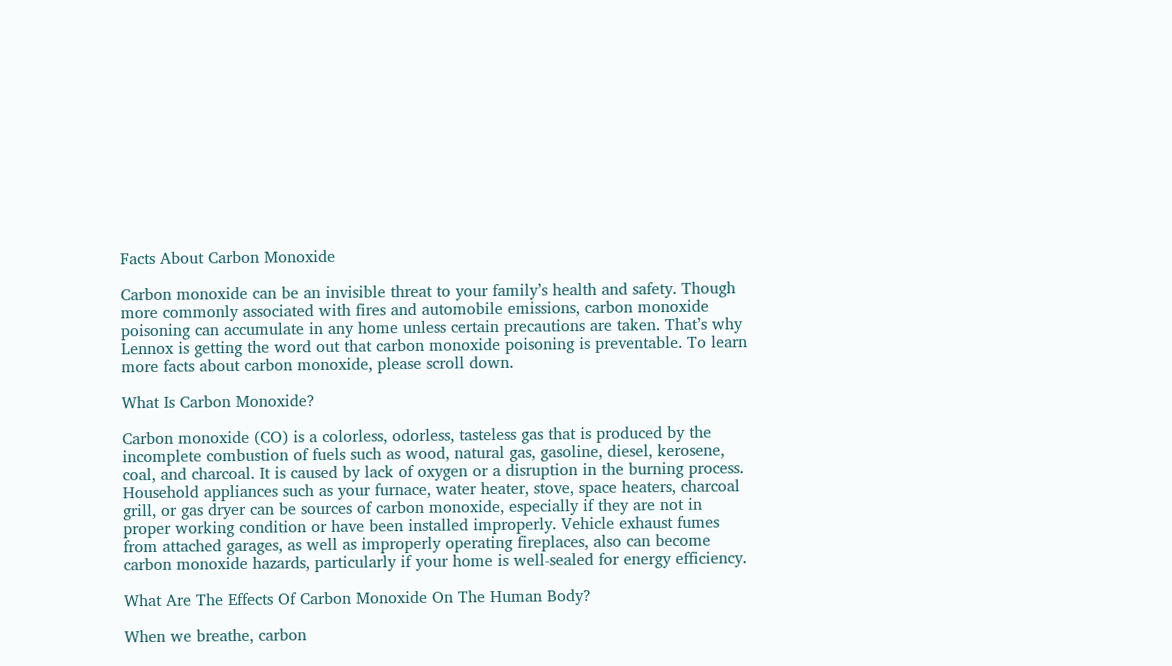Facts About Carbon Monoxide

Carbon monoxide can be an invisible threat to your family’s health and safety. Though more commonly associated with fires and automobile emissions, carbon monoxide poisoning can accumulate in any home unless certain precautions are taken. That’s why Lennox is getting the word out that carbon monoxide poisoning is preventable. To learn more facts about carbon monoxide, please scroll down.

What Is Carbon Monoxide?

Carbon monoxide (CO) is a colorless, odorless, tasteless gas that is produced by the incomplete combustion of fuels such as wood, natural gas, gasoline, diesel, kerosene, coal, and charcoal. It is caused by lack of oxygen or a disruption in the burning process. Household appliances such as your furnace, water heater, stove, space heaters, charcoal grill, or gas dryer can be sources of carbon monoxide, especially if they are not in proper working condition or have been installed improperly. Vehicle exhaust fumes from attached garages, as well as improperly operating fireplaces, also can become carbon monoxide hazards, particularly if your home is well-sealed for energy efficiency.

What Are The Effects Of Carbon Monoxide On The Human Body?

When we breathe, carbon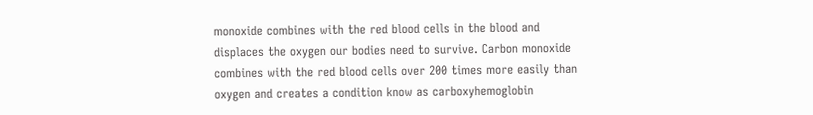monoxide combines with the red blood cells in the blood and displaces the oxygen our bodies need to survive. Carbon monoxide combines with the red blood cells over 200 times more easily than oxygen and creates a condition know as carboxyhemoglobin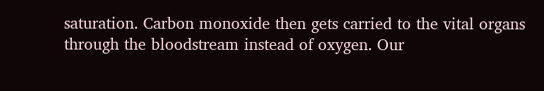saturation. Carbon monoxide then gets carried to the vital organs through the bloodstream instead of oxygen. Our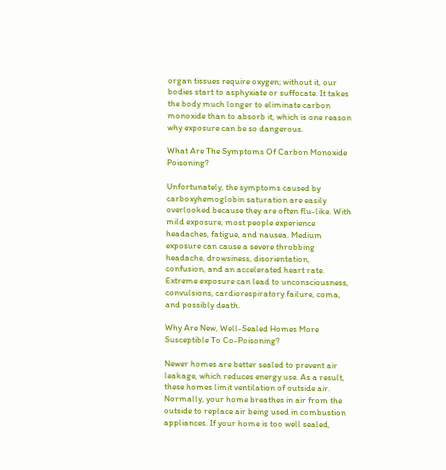organ tissues require oxygen; without it, our bodies start to asphyxiate or suffocate. It takes the body much longer to eliminate carbon monoxide than to absorb it, which is one reason why exposure can be so dangerous.

What Are The Symptoms Of Carbon Monoxide Poisoning?

Unfortunately, the symptoms caused by carboxyhemoglobin saturation are easily overlooked because they are often flu-like. With mild exposure, most people experience headaches, fatigue, and nausea. Medium exposure can cause a severe throbbing headache, drowsiness, disorientation, confusion, and an accelerated heart rate. Extreme exposure can lead to unconsciousness, convulsions, cardiorespiratory failure, coma, and possibly death.

Why Are New, Well-Sealed Homes More Susceptible To Co-Poisoning?

Newer homes are better sealed to prevent air leakage, which reduces energy use. As a result, these homes limit ventilation of outside air. Normally, your home breathes in air from the outside to replace air being used in combustion appliances. If your home is too well sealed,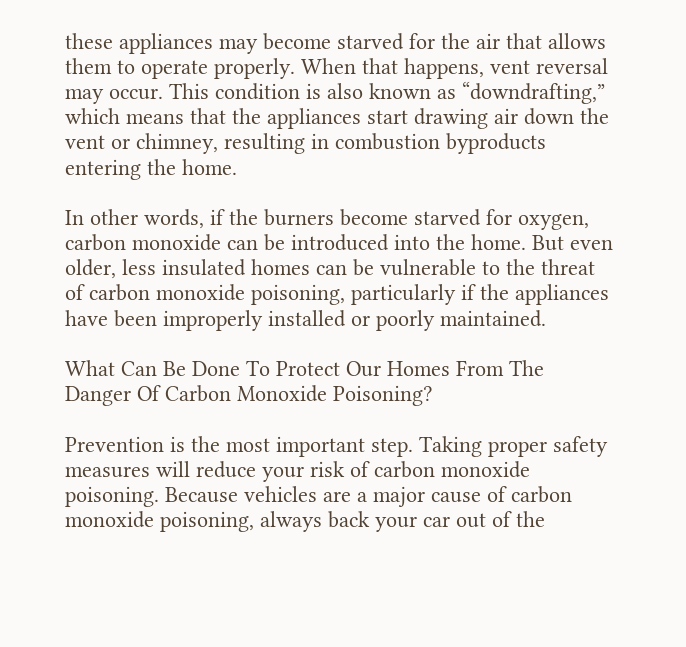these appliances may become starved for the air that allows them to operate properly. When that happens, vent reversal may occur. This condition is also known as “downdrafting,” which means that the appliances start drawing air down the vent or chimney, resulting in combustion byproducts entering the home.

In other words, if the burners become starved for oxygen, carbon monoxide can be introduced into the home. But even older, less insulated homes can be vulnerable to the threat of carbon monoxide poisoning, particularly if the appliances have been improperly installed or poorly maintained.

What Can Be Done To Protect Our Homes From The Danger Of Carbon Monoxide Poisoning?

Prevention is the most important step. Taking proper safety measures will reduce your risk of carbon monoxide poisoning. Because vehicles are a major cause of carbon monoxide poisoning, always back your car out of the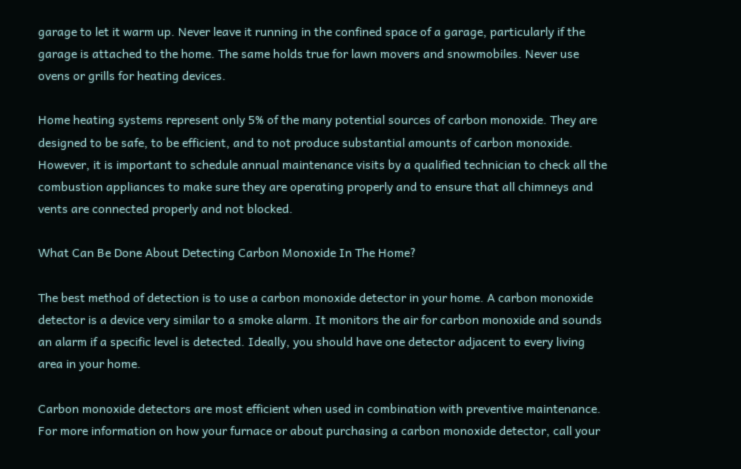garage to let it warm up. Never leave it running in the confined space of a garage, particularly if the garage is attached to the home. The same holds true for lawn movers and snowmobiles. Never use ovens or grills for heating devices.

Home heating systems represent only 5% of the many potential sources of carbon monoxide. They are designed to be safe, to be efficient, and to not produce substantial amounts of carbon monoxide. However, it is important to schedule annual maintenance visits by a qualified technician to check all the combustion appliances to make sure they are operating properly and to ensure that all chimneys and vents are connected properly and not blocked.

What Can Be Done About Detecting Carbon Monoxide In The Home?

The best method of detection is to use a carbon monoxide detector in your home. A carbon monoxide detector is a device very similar to a smoke alarm. It monitors the air for carbon monoxide and sounds an alarm if a specific level is detected. Ideally, you should have one detector adjacent to every living area in your home.

Carbon monoxide detectors are most efficient when used in combination with preventive maintenance. For more information on how your furnace or about purchasing a carbon monoxide detector, call your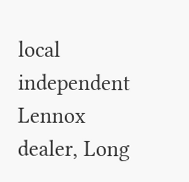local independent Lennox dealer, Long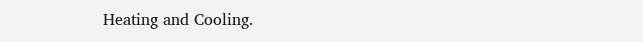Heating and Cooling.